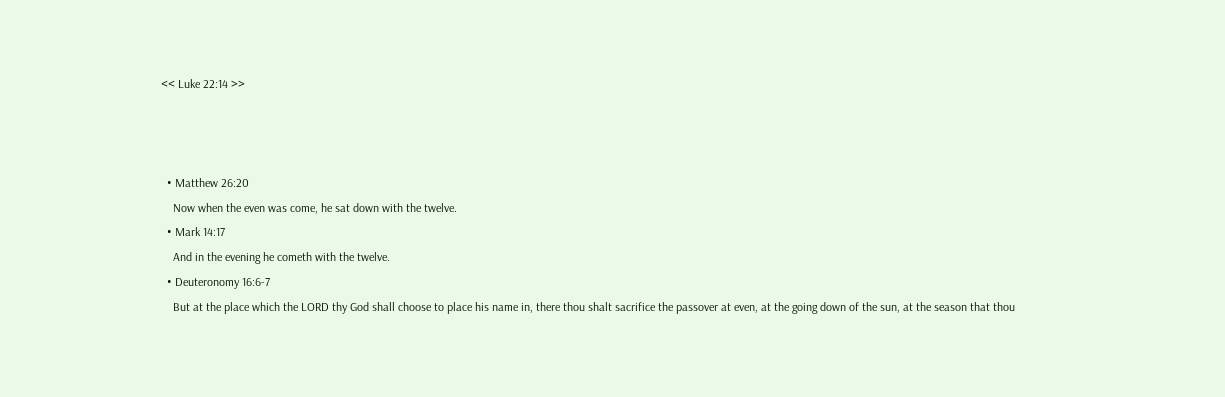<< Luke 22:14 >>



  • Matthew 26:20
    Now when the even was come, he sat down with the twelve.
  • Mark 14:17
    And in the evening he cometh with the twelve.
  • Deuteronomy 16:6-7
    But at the place which the LORD thy God shall choose to place his name in, there thou shalt sacrifice the passover at even, at the going down of the sun, at the season that thou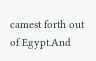camest forth out of Egypt.And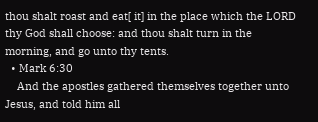thou shalt roast and eat[ it] in the place which the LORD thy God shall choose: and thou shalt turn in the morning, and go unto thy tents.
  • Mark 6:30
    And the apostles gathered themselves together unto Jesus, and told him all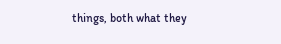things, both what they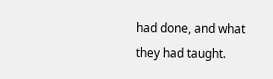had done, and what they had taught.